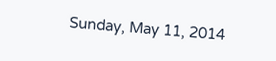Sunday, May 11, 2014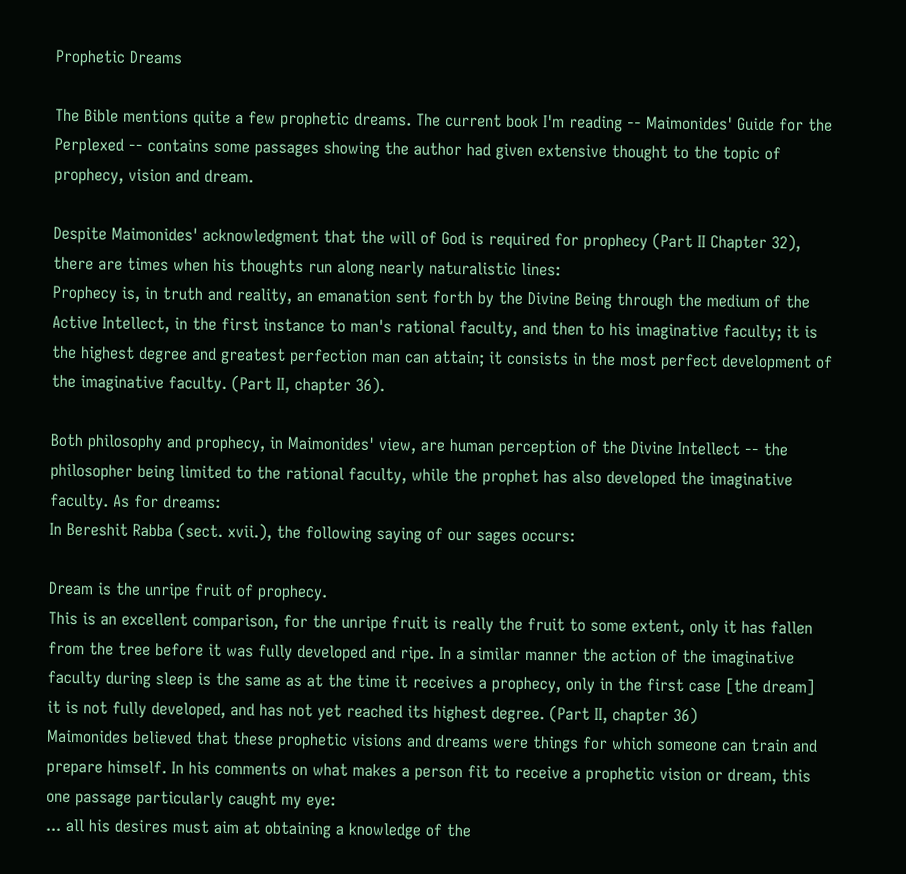Prophetic Dreams

The Bible mentions quite a few prophetic dreams. The current book I'm reading -- Maimonides' Guide for the Perplexed -- contains some passages showing the author had given extensive thought to the topic of prophecy, vision and dream.

Despite Maimonides' acknowledgment that the will of God is required for prophecy (Part II Chapter 32), there are times when his thoughts run along nearly naturalistic lines:
Prophecy is, in truth and reality, an emanation sent forth by the Divine Being through the medium of the Active Intellect, in the first instance to man's rational faculty, and then to his imaginative faculty; it is the highest degree and greatest perfection man can attain; it consists in the most perfect development of the imaginative faculty. (Part II, chapter 36).

Both philosophy and prophecy, in Maimonides' view, are human perception of the Divine Intellect -- the philosopher being limited to the rational faculty, while the prophet has also developed the imaginative faculty. As for dreams:
In Bereshit Rabba (sect. xvii.), the following saying of our sages occurs:

Dream is the unripe fruit of prophecy.
This is an excellent comparison, for the unripe fruit is really the fruit to some extent, only it has fallen from the tree before it was fully developed and ripe. In a similar manner the action of the imaginative faculty during sleep is the same as at the time it receives a prophecy, only in the first case [the dream] it is not fully developed, and has not yet reached its highest degree. (Part II, chapter 36)
Maimonides believed that these prophetic visions and dreams were things for which someone can train and prepare himself. In his comments on what makes a person fit to receive a prophetic vision or dream, this one passage particularly caught my eye:
... all his desires must aim at obtaining a knowledge of the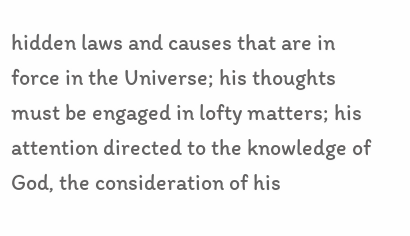hidden laws and causes that are in force in the Universe; his thoughts must be engaged in lofty matters; his attention directed to the knowledge of God, the consideration of his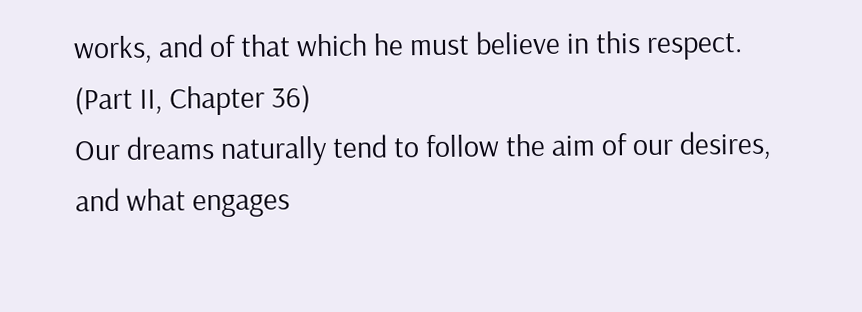works, and of that which he must believe in this respect. (Part II, Chapter 36)
Our dreams naturally tend to follow the aim of our desires, and what engages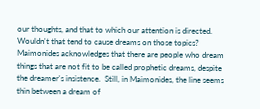our thoughts, and that to which our attention is directed. Wouldn't that tend to cause dreams on those topics? Maimonides acknowledges that there are people who dream things that are not fit to be called prophetic dreams, despite the dreamer's insistence.  Still, in Maimonides, the line seems thin between a dream of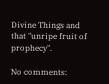Divine Things and that "unripe fruit of prophecy".

No comments: